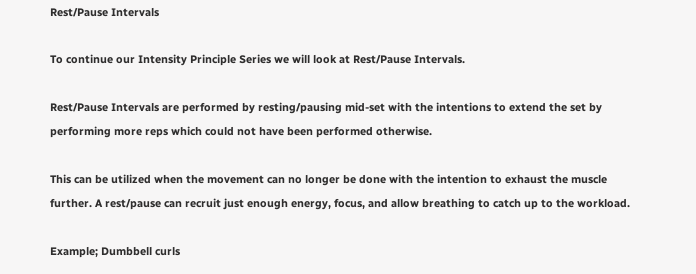Rest/Pause Intervals

To continue our Intensity Principle Series we will look at Rest/Pause Intervals.

Rest/Pause Intervals are performed by resting/pausing mid-set with the intentions to extend the set by performing more reps which could not have been performed otherwise.

This can be utilized when the movement can no longer be done with the intention to exhaust the muscle further. A rest/pause can recruit just enough energy, focus, and allow breathing to catch up to the workload.

Example; Dumbbell curls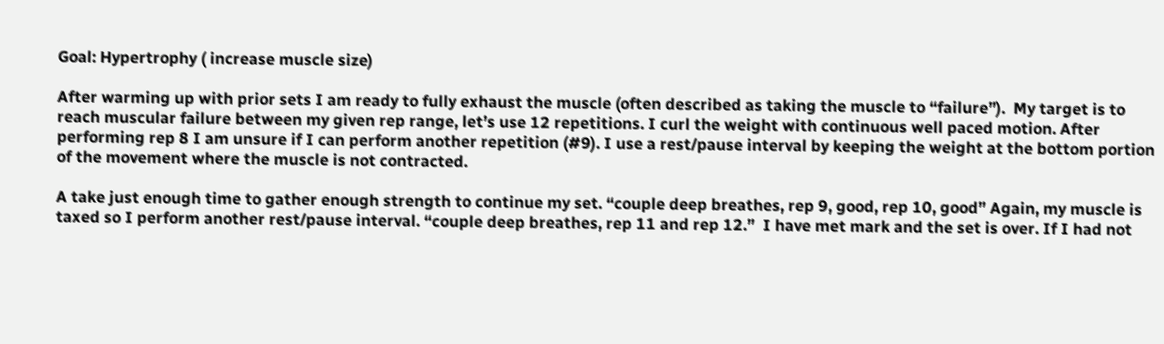Goal: Hypertrophy ( increase muscle size)

After warming up with prior sets I am ready to fully exhaust the muscle (often described as taking the muscle to “failure”).  My target is to reach muscular failure between my given rep range, let’s use 12 repetitions. I curl the weight with continuous well paced motion. After performing rep 8 I am unsure if I can perform another repetition (#9). I use a rest/pause interval by keeping the weight at the bottom portion of the movement where the muscle is not contracted.

A take just enough time to gather enough strength to continue my set. “couple deep breathes, rep 9, good, rep 10, good” Again, my muscle is taxed so I perform another rest/pause interval. “couple deep breathes, rep 11 and rep 12.”  I have met mark and the set is over. If I had not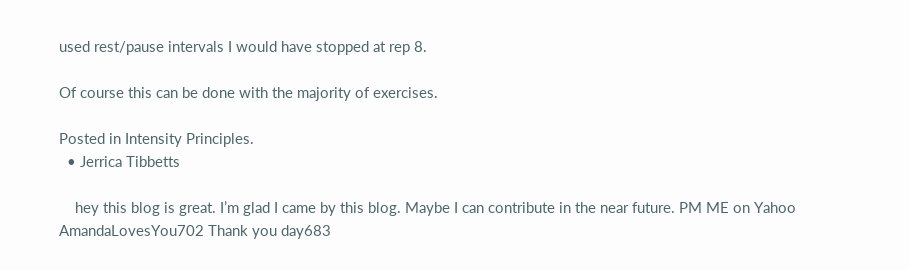used rest/pause intervals I would have stopped at rep 8.

Of course this can be done with the majority of exercises.

Posted in Intensity Principles.
  • Jerrica Tibbetts

    hey this blog is great. I’m glad I came by this blog. Maybe I can contribute in the near future. PM ME on Yahoo AmandaLovesYou702 Thank you day683